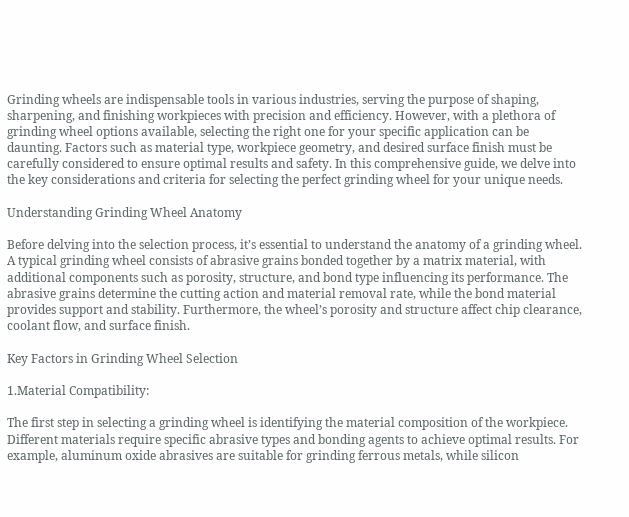Grinding wheels are indispensable tools in various industries, serving the purpose of shaping, sharpening, and finishing workpieces with precision and efficiency. However, with a plethora of grinding wheel options available, selecting the right one for your specific application can be daunting. Factors such as material type, workpiece geometry, and desired surface finish must be carefully considered to ensure optimal results and safety. In this comprehensive guide, we delve into the key considerations and criteria for selecting the perfect grinding wheel for your unique needs.

Understanding Grinding Wheel Anatomy

Before delving into the selection process, it’s essential to understand the anatomy of a grinding wheel. A typical grinding wheel consists of abrasive grains bonded together by a matrix material, with additional components such as porosity, structure, and bond type influencing its performance. The abrasive grains determine the cutting action and material removal rate, while the bond material provides support and stability. Furthermore, the wheel’s porosity and structure affect chip clearance, coolant flow, and surface finish.

Key Factors in Grinding Wheel Selection

1.Material Compatibility:

The first step in selecting a grinding wheel is identifying the material composition of the workpiece. Different materials require specific abrasive types and bonding agents to achieve optimal results. For example, aluminum oxide abrasives are suitable for grinding ferrous metals, while silicon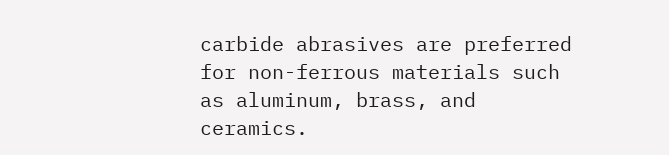carbide abrasives are preferred for non-ferrous materials such as aluminum, brass, and ceramics.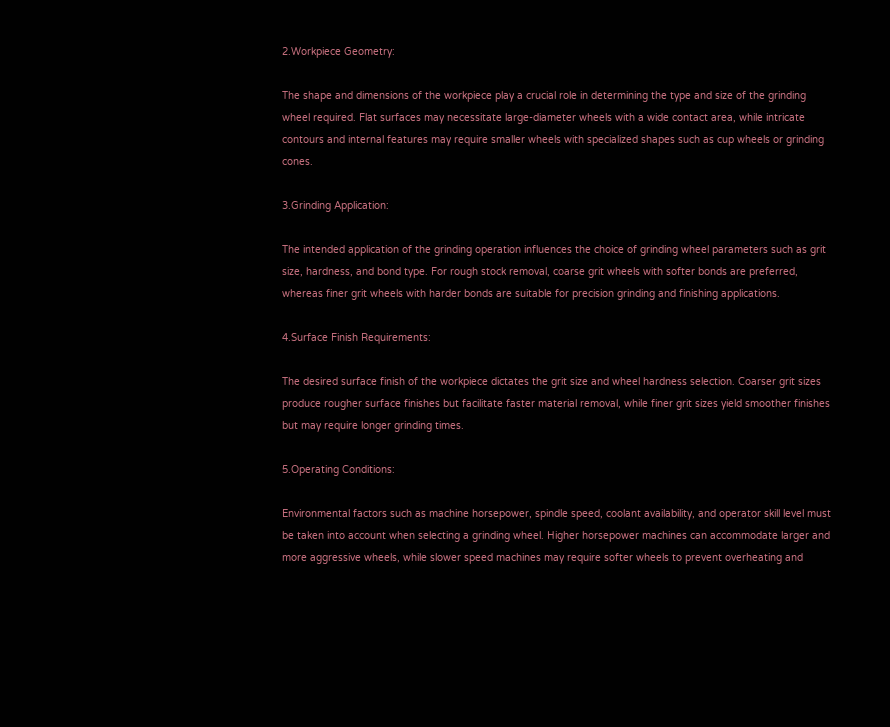2.Workpiece Geometry:

The shape and dimensions of the workpiece play a crucial role in determining the type and size of the grinding wheel required. Flat surfaces may necessitate large-diameter wheels with a wide contact area, while intricate contours and internal features may require smaller wheels with specialized shapes such as cup wheels or grinding cones.

3.Grinding Application:

The intended application of the grinding operation influences the choice of grinding wheel parameters such as grit size, hardness, and bond type. For rough stock removal, coarse grit wheels with softer bonds are preferred, whereas finer grit wheels with harder bonds are suitable for precision grinding and finishing applications.

4.Surface Finish Requirements:

The desired surface finish of the workpiece dictates the grit size and wheel hardness selection. Coarser grit sizes produce rougher surface finishes but facilitate faster material removal, while finer grit sizes yield smoother finishes but may require longer grinding times.

5.Operating Conditions:

Environmental factors such as machine horsepower, spindle speed, coolant availability, and operator skill level must be taken into account when selecting a grinding wheel. Higher horsepower machines can accommodate larger and more aggressive wheels, while slower speed machines may require softer wheels to prevent overheating and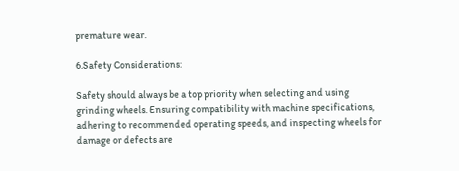premature wear.

6.Safety Considerations:

Safety should always be a top priority when selecting and using grinding wheels. Ensuring compatibility with machine specifications, adhering to recommended operating speeds, and inspecting wheels for damage or defects are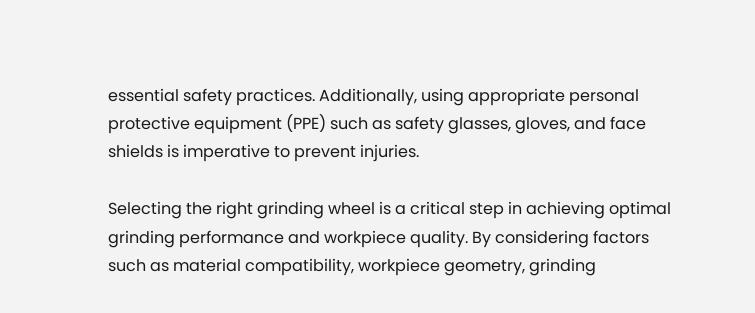essential safety practices. Additionally, using appropriate personal protective equipment (PPE) such as safety glasses, gloves, and face shields is imperative to prevent injuries.

Selecting the right grinding wheel is a critical step in achieving optimal grinding performance and workpiece quality. By considering factors such as material compatibility, workpiece geometry, grinding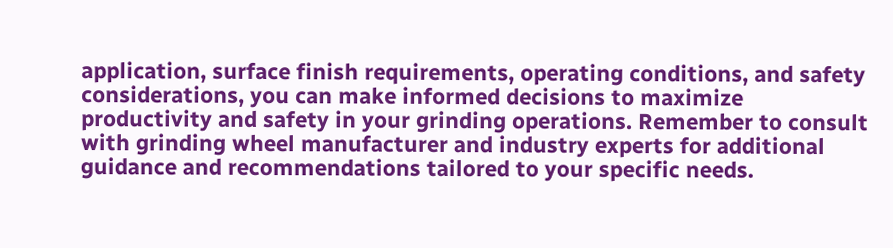application, surface finish requirements, operating conditions, and safety considerations, you can make informed decisions to maximize productivity and safety in your grinding operations. Remember to consult with grinding wheel manufacturer and industry experts for additional guidance and recommendations tailored to your specific needs.